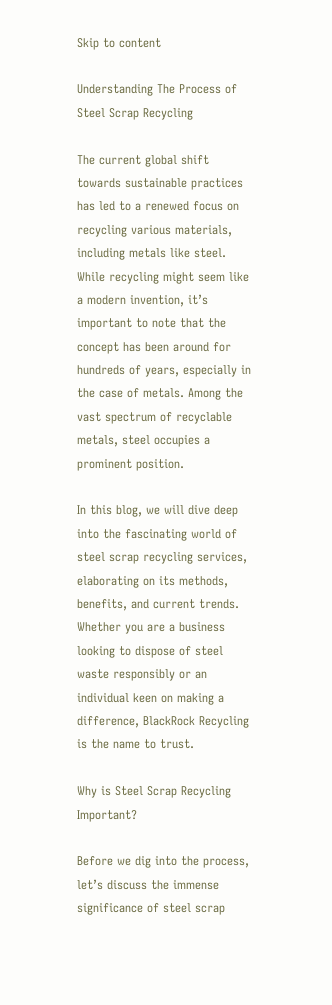Skip to content

Understanding The Process of Steel Scrap Recycling

The current global shift towards sustainable practices has led to a renewed focus on recycling various materials, including metals like steel. While recycling might seem like a modern invention, it’s important to note that the concept has been around for hundreds of years, especially in the case of metals. Among the vast spectrum of recyclable metals, steel occupies a prominent position.

In this blog, we will dive deep into the fascinating world of steel scrap recycling services, elaborating on its methods, benefits, and current trends. Whether you are a business looking to dispose of steel waste responsibly or an individual keen on making a difference, BlackRock Recycling is the name to trust.

Why is Steel Scrap Recycling Important?

Before we dig into the process, let’s discuss the immense significance of steel scrap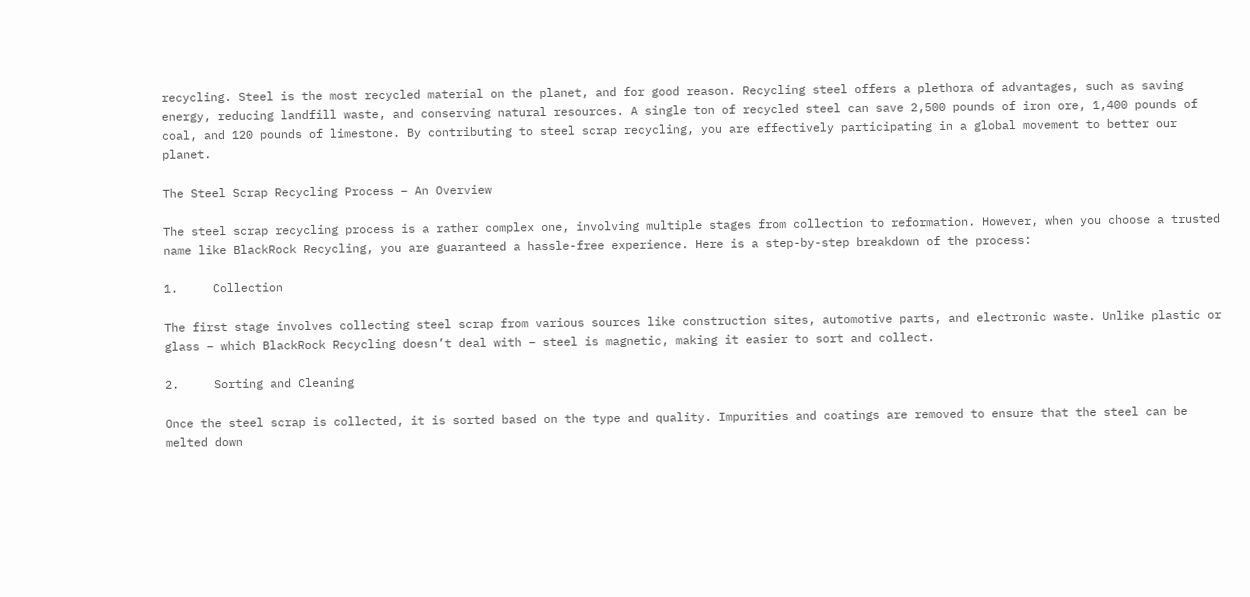recycling. Steel is the most recycled material on the planet, and for good reason. Recycling steel offers a plethora of advantages, such as saving energy, reducing landfill waste, and conserving natural resources. A single ton of recycled steel can save 2,500 pounds of iron ore, 1,400 pounds of coal, and 120 pounds of limestone. By contributing to steel scrap recycling, you are effectively participating in a global movement to better our planet.

The Steel Scrap Recycling Process – An Overview

The steel scrap recycling process is a rather complex one, involving multiple stages from collection to reformation. However, when you choose a trusted name like BlackRock Recycling, you are guaranteed a hassle-free experience. Here is a step-by-step breakdown of the process:

1.     Collection

The first stage involves collecting steel scrap from various sources like construction sites, automotive parts, and electronic waste. Unlike plastic or glass – which BlackRock Recycling doesn’t deal with – steel is magnetic, making it easier to sort and collect.

2.     Sorting and Cleaning

Once the steel scrap is collected, it is sorted based on the type and quality. Impurities and coatings are removed to ensure that the steel can be melted down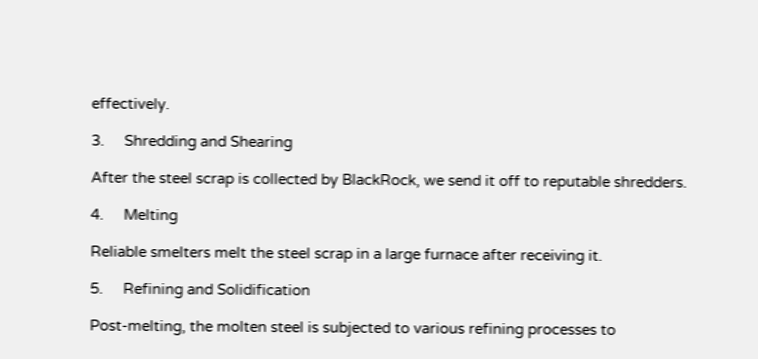effectively.

3.     Shredding and Shearing

After the steel scrap is collected by BlackRock, we send it off to reputable shredders.

4.     Melting

Reliable smelters melt the steel scrap in a large furnace after receiving it.

5.     Refining and Solidification

Post-melting, the molten steel is subjected to various refining processes to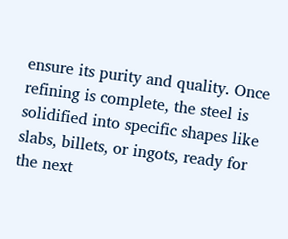ensure its purity and quality. Once refining is complete, the steel is solidified into specific shapes like slabs, billets, or ingots, ready for the next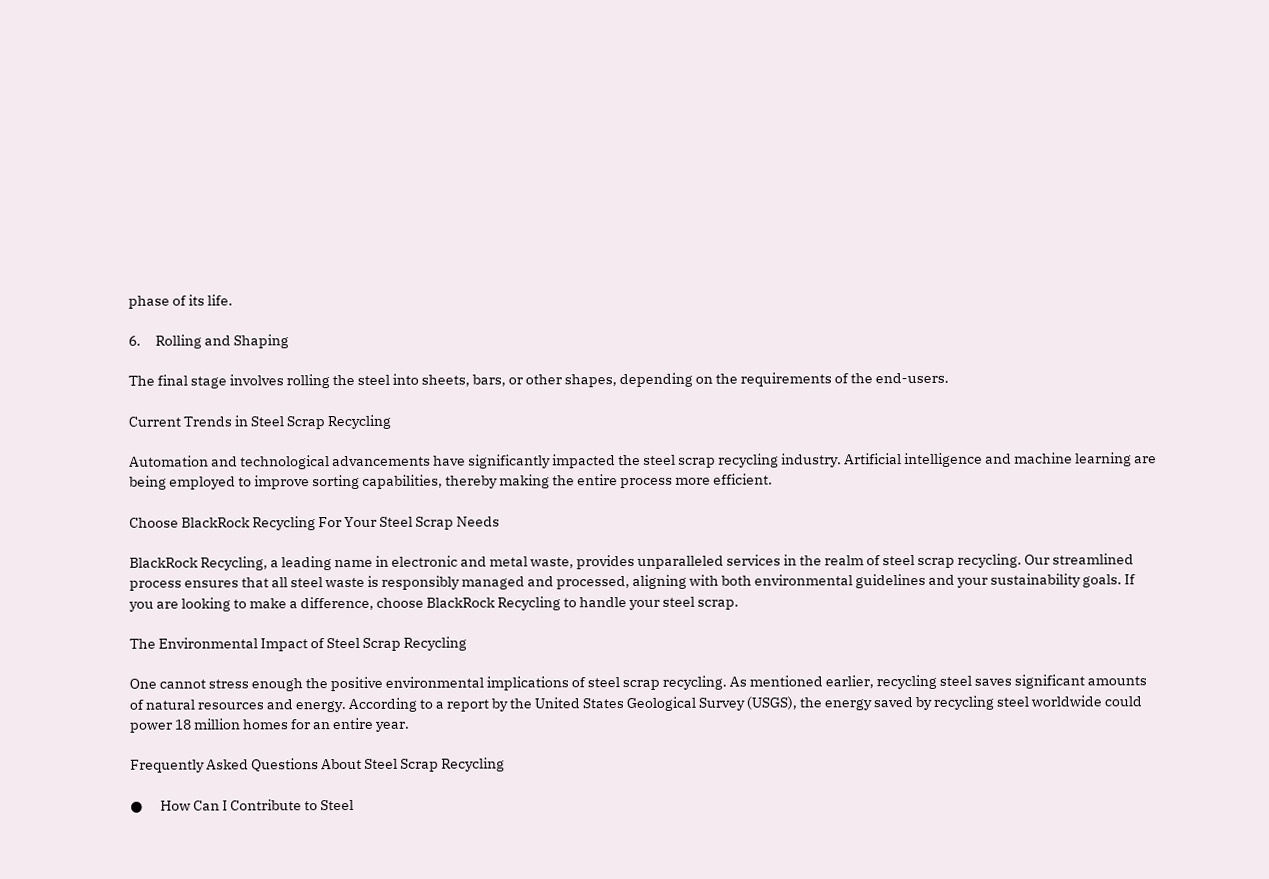phase of its life.

6.     Rolling and Shaping

The final stage involves rolling the steel into sheets, bars, or other shapes, depending on the requirements of the end-users.

Current Trends in Steel Scrap Recycling

Automation and technological advancements have significantly impacted the steel scrap recycling industry. Artificial intelligence and machine learning are being employed to improve sorting capabilities, thereby making the entire process more efficient.

Choose BlackRock Recycling For Your Steel Scrap Needs

BlackRock Recycling, a leading name in electronic and metal waste, provides unparalleled services in the realm of steel scrap recycling. Our streamlined process ensures that all steel waste is responsibly managed and processed, aligning with both environmental guidelines and your sustainability goals. If you are looking to make a difference, choose BlackRock Recycling to handle your steel scrap.

The Environmental Impact of Steel Scrap Recycling

One cannot stress enough the positive environmental implications of steel scrap recycling. As mentioned earlier, recycling steel saves significant amounts of natural resources and energy. According to a report by the United States Geological Survey (USGS), the energy saved by recycling steel worldwide could power 18 million homes for an entire year.

Frequently Asked Questions About Steel Scrap Recycling

●      How Can I Contribute to Steel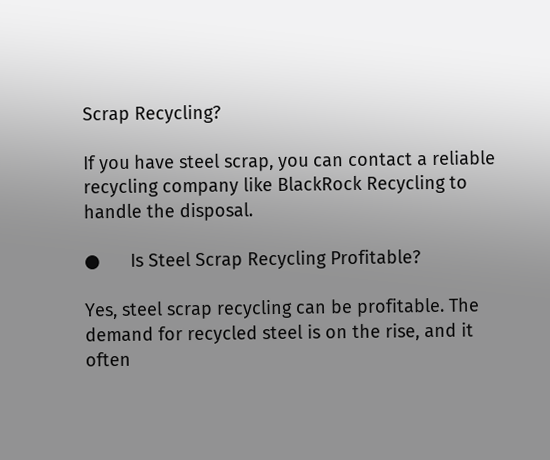Scrap Recycling?

If you have steel scrap, you can contact a reliable recycling company like BlackRock Recycling to handle the disposal.

●      Is Steel Scrap Recycling Profitable?

Yes, steel scrap recycling can be profitable. The demand for recycled steel is on the rise, and it often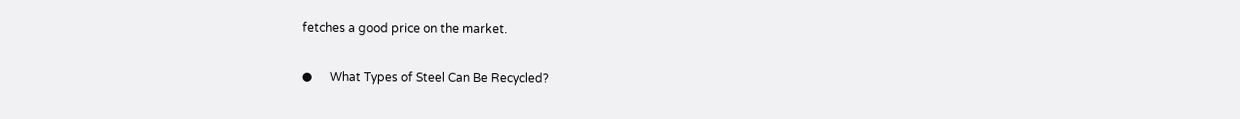fetches a good price on the market.

●      What Types of Steel Can Be Recycled?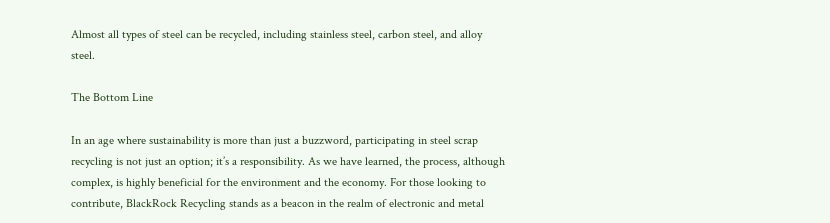Almost all types of steel can be recycled, including stainless steel, carbon steel, and alloy steel.

The Bottom Line

In an age where sustainability is more than just a buzzword, participating in steel scrap recycling is not just an option; it’s a responsibility. As we have learned, the process, although complex, is highly beneficial for the environment and the economy. For those looking to contribute, BlackRock Recycling stands as a beacon in the realm of electronic and metal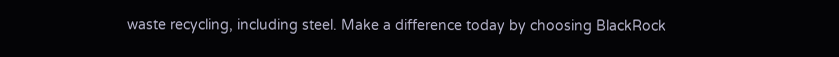waste recycling, including steel. Make a difference today by choosing BlackRock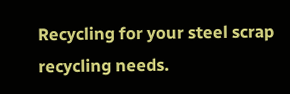Recycling for your steel scrap recycling needs.